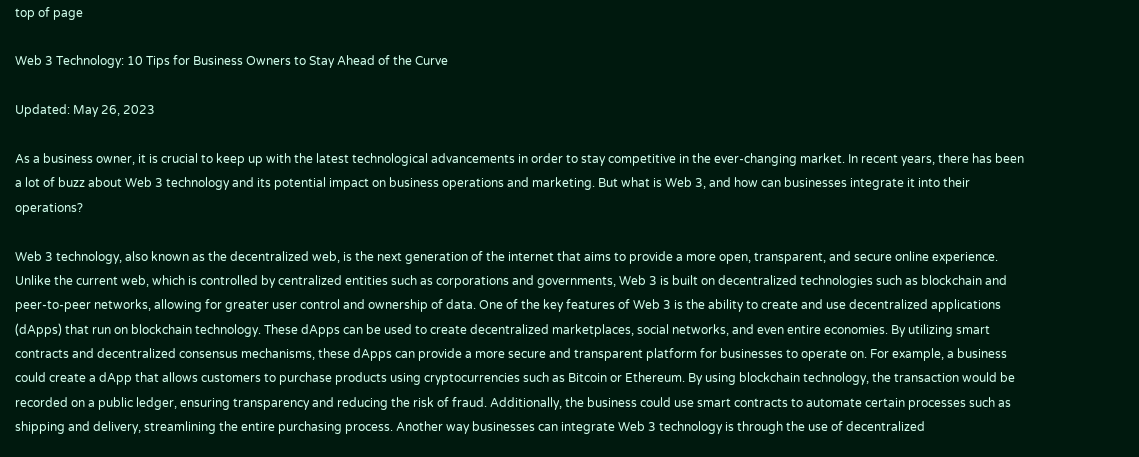top of page

Web 3 Technology: 10 Tips for Business Owners to Stay Ahead of the Curve

Updated: May 26, 2023

As a business owner, it is crucial to keep up with the latest technological advancements in order to stay competitive in the ever-changing market. In recent years, there has been a lot of buzz about Web 3 technology and its potential impact on business operations and marketing. But what is Web 3, and how can businesses integrate it into their operations?

Web 3 technology, also known as the decentralized web, is the next generation of the internet that aims to provide a more open, transparent, and secure online experience. Unlike the current web, which is controlled by centralized entities such as corporations and governments, Web 3 is built on decentralized technologies such as blockchain and peer-to-peer networks, allowing for greater user control and ownership of data. One of the key features of Web 3 is the ability to create and use decentralized applications (dApps) that run on blockchain technology. These dApps can be used to create decentralized marketplaces, social networks, and even entire economies. By utilizing smart contracts and decentralized consensus mechanisms, these dApps can provide a more secure and transparent platform for businesses to operate on. For example, a business could create a dApp that allows customers to purchase products using cryptocurrencies such as Bitcoin or Ethereum. By using blockchain technology, the transaction would be recorded on a public ledger, ensuring transparency and reducing the risk of fraud. Additionally, the business could use smart contracts to automate certain processes such as shipping and delivery, streamlining the entire purchasing process. Another way businesses can integrate Web 3 technology is through the use of decentralized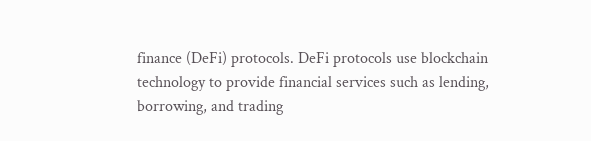finance (DeFi) protocols. DeFi protocols use blockchain technology to provide financial services such as lending, borrowing, and trading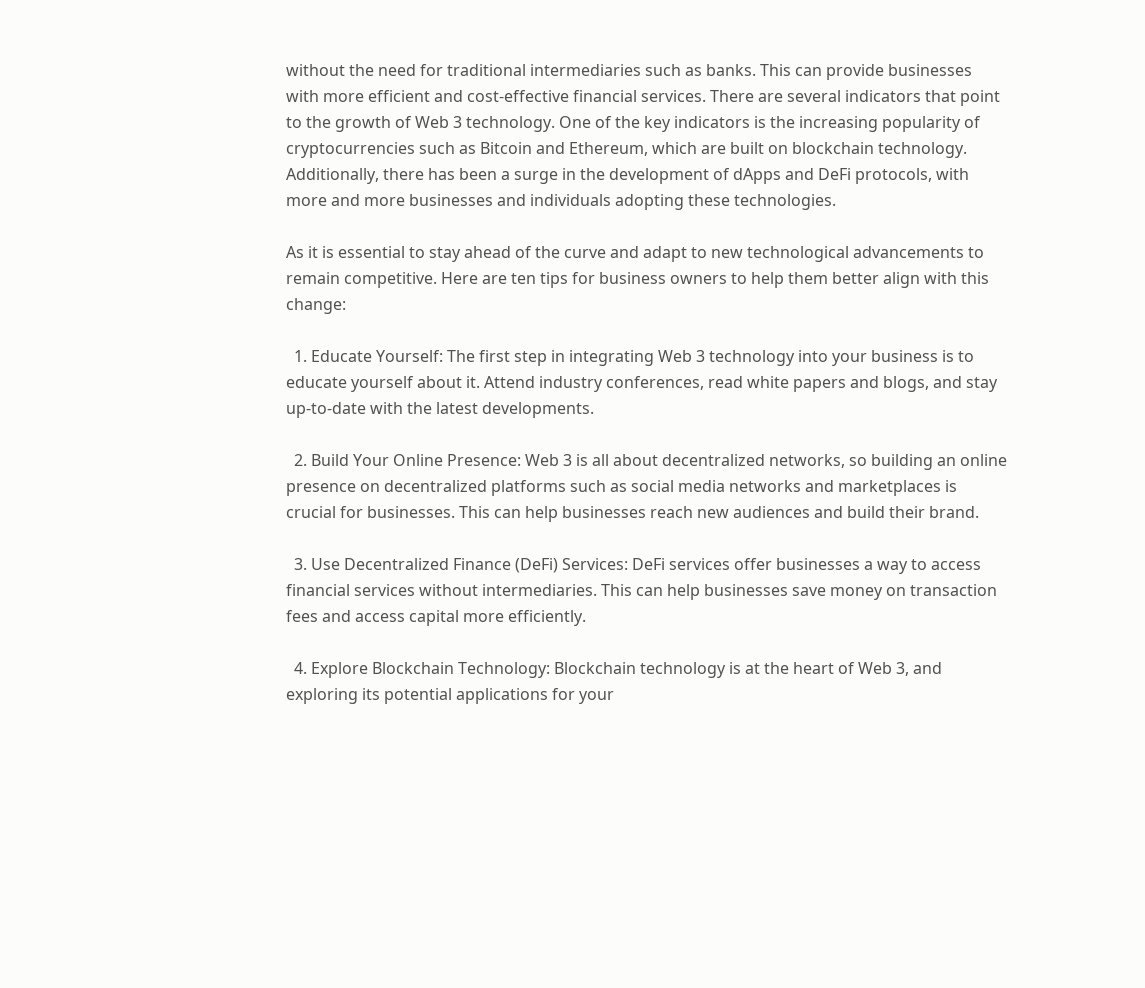without the need for traditional intermediaries such as banks. This can provide businesses with more efficient and cost-effective financial services. There are several indicators that point to the growth of Web 3 technology. One of the key indicators is the increasing popularity of cryptocurrencies such as Bitcoin and Ethereum, which are built on blockchain technology. Additionally, there has been a surge in the development of dApps and DeFi protocols, with more and more businesses and individuals adopting these technologies.

As it is essential to stay ahead of the curve and adapt to new technological advancements to remain competitive. Here are ten tips for business owners to help them better align with this change:

  1. Educate Yourself: The first step in integrating Web 3 technology into your business is to educate yourself about it. Attend industry conferences, read white papers and blogs, and stay up-to-date with the latest developments.

  2. Build Your Online Presence: Web 3 is all about decentralized networks, so building an online presence on decentralized platforms such as social media networks and marketplaces is crucial for businesses. This can help businesses reach new audiences and build their brand.

  3. Use Decentralized Finance (DeFi) Services: DeFi services offer businesses a way to access financial services without intermediaries. This can help businesses save money on transaction fees and access capital more efficiently.

  4. Explore Blockchain Technology: Blockchain technology is at the heart of Web 3, and exploring its potential applications for your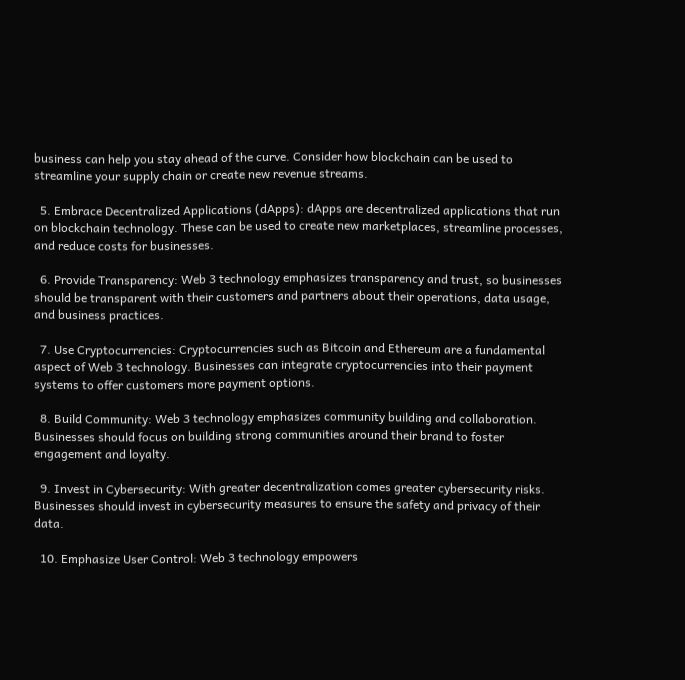business can help you stay ahead of the curve. Consider how blockchain can be used to streamline your supply chain or create new revenue streams.

  5. Embrace Decentralized Applications (dApps): dApps are decentralized applications that run on blockchain technology. These can be used to create new marketplaces, streamline processes, and reduce costs for businesses.

  6. Provide Transparency: Web 3 technology emphasizes transparency and trust, so businesses should be transparent with their customers and partners about their operations, data usage, and business practices.

  7. Use Cryptocurrencies: Cryptocurrencies such as Bitcoin and Ethereum are a fundamental aspect of Web 3 technology. Businesses can integrate cryptocurrencies into their payment systems to offer customers more payment options.

  8. Build Community: Web 3 technology emphasizes community building and collaboration. Businesses should focus on building strong communities around their brand to foster engagement and loyalty.

  9. Invest in Cybersecurity: With greater decentralization comes greater cybersecurity risks. Businesses should invest in cybersecurity measures to ensure the safety and privacy of their data.

  10. Emphasize User Control: Web 3 technology empowers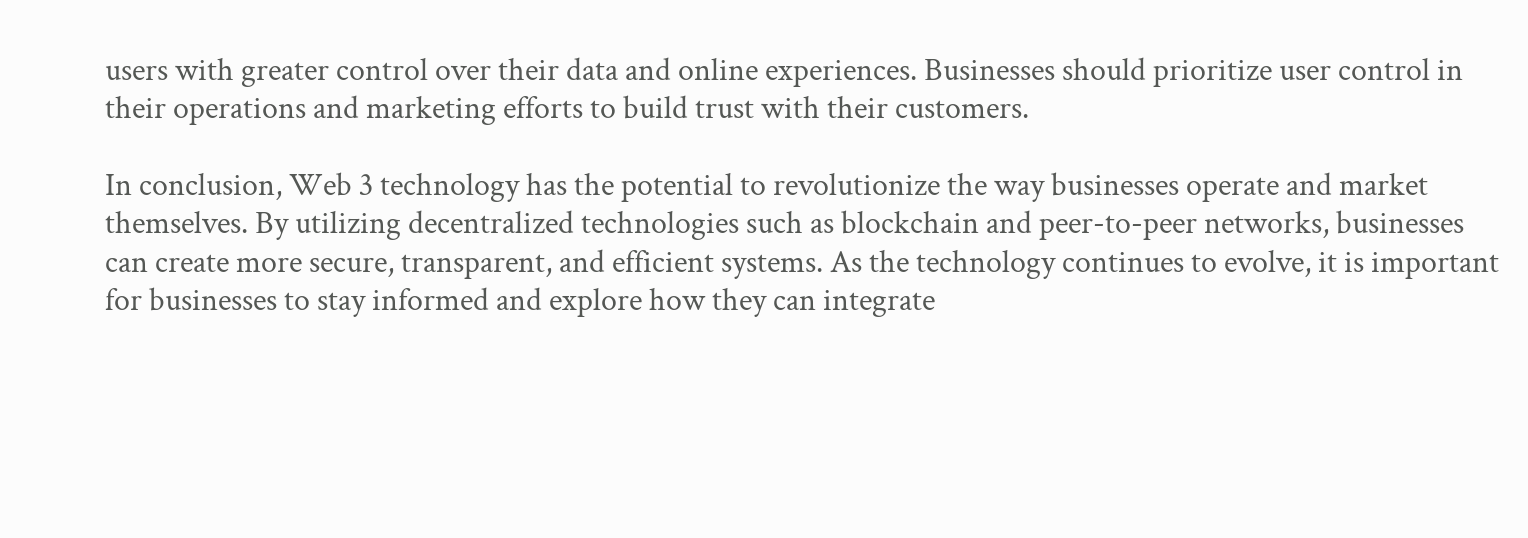users with greater control over their data and online experiences. Businesses should prioritize user control in their operations and marketing efforts to build trust with their customers.

In conclusion, Web 3 technology has the potential to revolutionize the way businesses operate and market themselves. By utilizing decentralized technologies such as blockchain and peer-to-peer networks, businesses can create more secure, transparent, and efficient systems. As the technology continues to evolve, it is important for businesses to stay informed and explore how they can integrate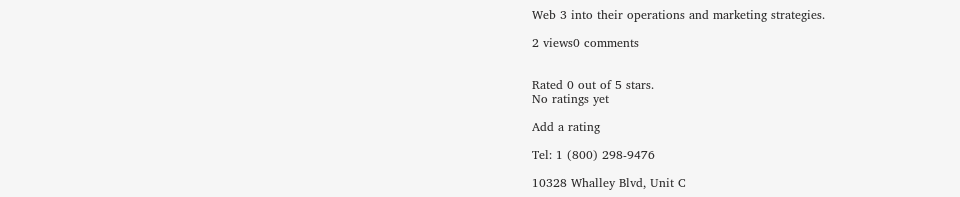Web 3 into their operations and marketing strategies.

2 views0 comments


Rated 0 out of 5 stars.
No ratings yet

Add a rating

Tel: 1 (800) 298-9476

10328 Whalley Blvd, Unit C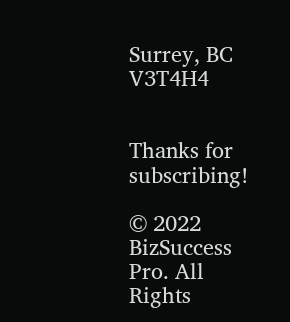Surrey, BC V3T4H4


Thanks for subscribing!

© 2022 BizSuccess Pro. All Rights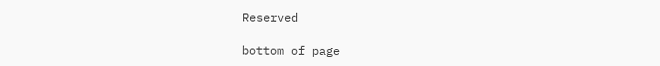Reserved

bottom of page